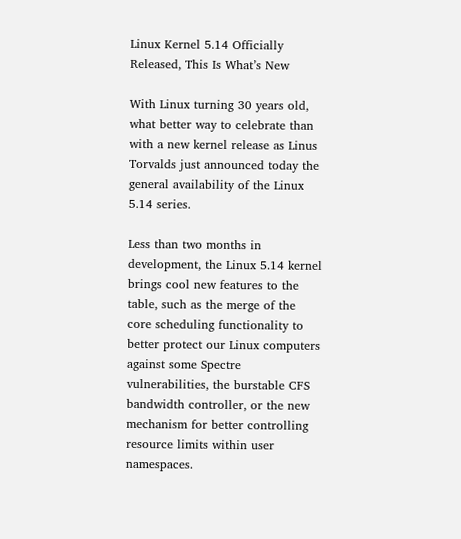Linux Kernel 5.14 Officially Released, This Is What’s New

With Linux turning 30 years old, what better way to celebrate than with a new kernel release as Linus Torvalds just announced today the general availability of the Linux 5.14 series.

Less than two months in development, the Linux 5.14 kernel brings cool new features to the table, such as the merge of the core scheduling functionality to better protect our Linux computers against some Spectre vulnerabilities, the burstable CFS bandwidth controller, or the new mechanism for better controlling resource limits within user namespaces.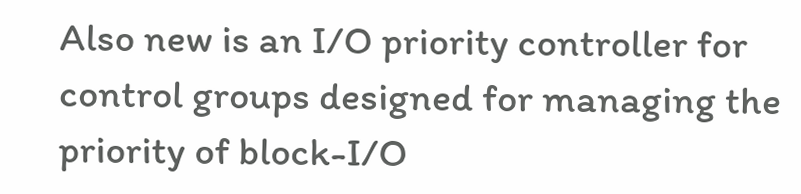Also new is an I/O priority controller for control groups designed for managing the priority of block-I/O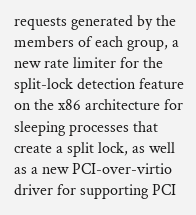requests generated by the members of each group, a new rate limiter for the split-lock detection feature on the x86 architecture for sleeping processes that create a split lock, as well as a new PCI-over-virtio driver for supporting PCI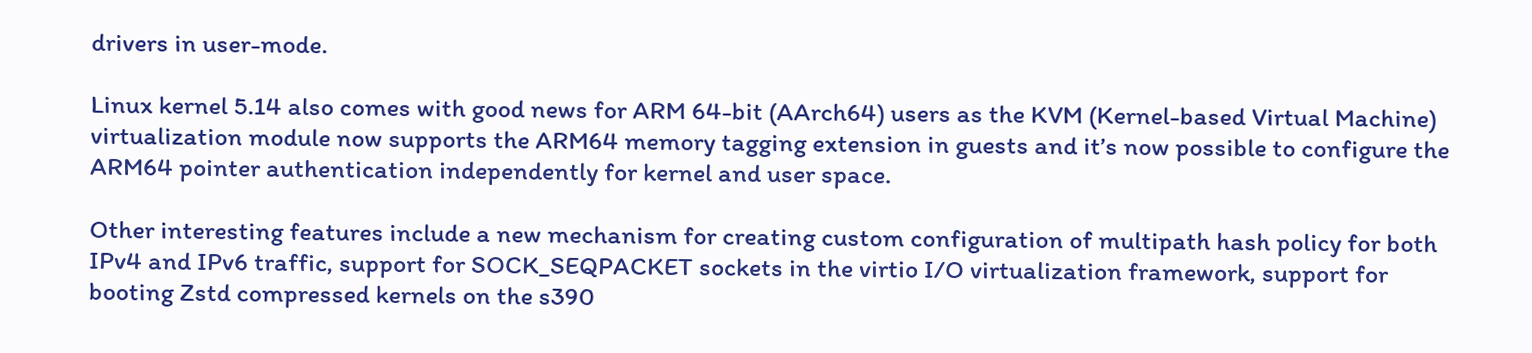drivers in user-mode.

Linux kernel 5.14 also comes with good news for ARM 64-bit (AArch64) users as the KVM (Kernel-based Virtual Machine) virtualization module now supports the ARM64 memory tagging extension in guests and it’s now possible to configure the ARM64 pointer authentication independently for kernel and user space.

Other interesting features include a new mechanism for creating custom configuration of multipath hash policy for both IPv4 and IPv6 traffic, support for SOCK_SEQPACKET sockets in the virtio I/O virtualization framework, support for booting Zstd compressed kernels on the s390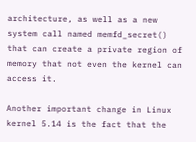architecture, as well as a new system call named memfd_secret() that can create a private region of memory that not even the kernel can access it.

Another important change in Linux kernel 5.14 is the fact that the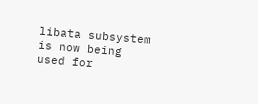libata subsystem is now being used for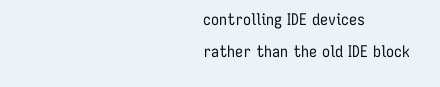controlling IDE devices rather than the old IDE block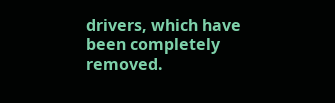drivers, which have been completely removed.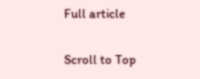Full article

Scroll to Top